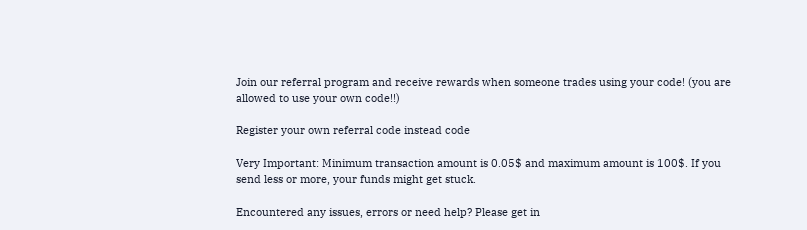Join our referral program and receive rewards when someone trades using your code! (you are allowed to use your own code!!)

Register your own referral code instead code

Very Important: Minimum transaction amount is 0.05$ and maximum amount is 100$. If you send less or more, your funds might get stuck.

Encountered any issues, errors or need help? Please get in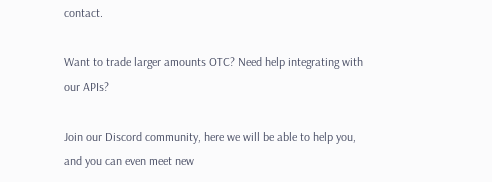contact.

Want to trade larger amounts OTC? Need help integrating with our APIs?

Join our Discord community, here we will be able to help you, and you can even meet new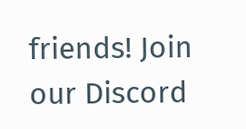friends! Join our Discord